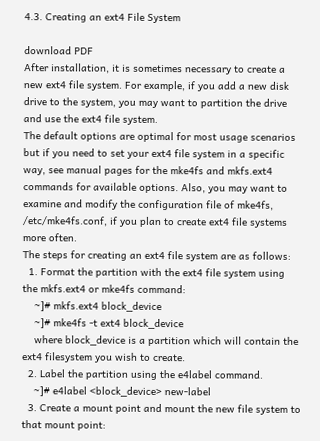4.3. Creating an ext4 File System

download PDF
After installation, it is sometimes necessary to create a new ext4 file system. For example, if you add a new disk drive to the system, you may want to partition the drive and use the ext4 file system.
The default options are optimal for most usage scenarios but if you need to set your ext4 file system in a specific way, see manual pages for the mke4fs and mkfs.ext4 commands for available options. Also, you may want to examine and modify the configuration file of mke4fs, /etc/mke4fs.conf, if you plan to create ext4 file systems more often.
The steps for creating an ext4 file system are as follows:
  1. Format the partition with the ext4 file system using the mkfs.ext4 or mke4fs command:
    ~]# mkfs.ext4 block_device
    ~]# mke4fs -t ext4 block_device
    where block_device is a partition which will contain the ext4 filesystem you wish to create.
  2. Label the partition using the e4label command.
    ~]# e4label <block_device> new-label
  3. Create a mount point and mount the new file system to that mount point: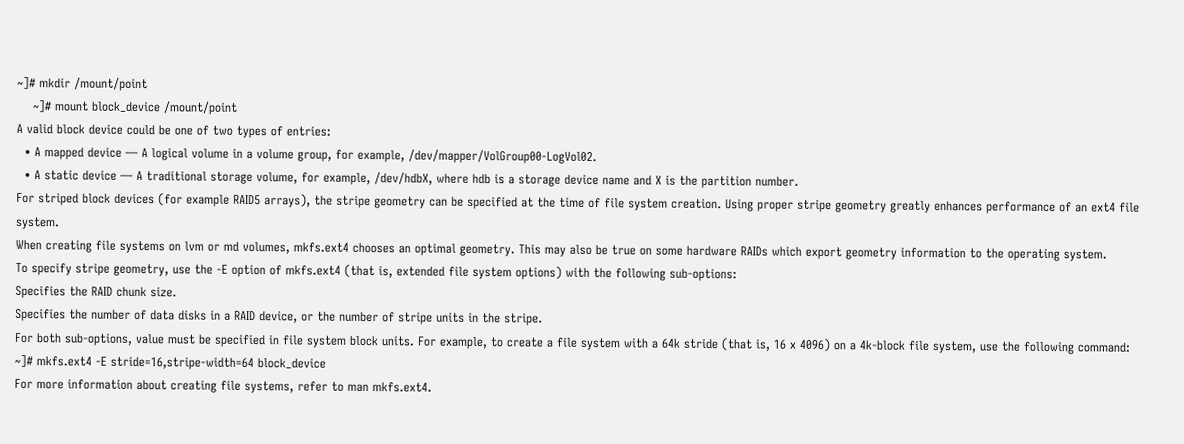~]# mkdir /mount/point
    ~]# mount block_device /mount/point
A valid block device could be one of two types of entries:
  • A mapped device — A logical volume in a volume group, for example, /dev/mapper/VolGroup00-LogVol02.
  • A static device — A traditional storage volume, for example, /dev/hdbX, where hdb is a storage device name and X is the partition number.
For striped block devices (for example RAID5 arrays), the stripe geometry can be specified at the time of file system creation. Using proper stripe geometry greatly enhances performance of an ext4 file system.
When creating file systems on lvm or md volumes, mkfs.ext4 chooses an optimal geometry. This may also be true on some hardware RAIDs which export geometry information to the operating system.
To specify stripe geometry, use the -E option of mkfs.ext4 (that is, extended file system options) with the following sub-options:
Specifies the RAID chunk size.
Specifies the number of data disks in a RAID device, or the number of stripe units in the stripe.
For both sub-options, value must be specified in file system block units. For example, to create a file system with a 64k stride (that is, 16 x 4096) on a 4k-block file system, use the following command:
~]# mkfs.ext4 -E stride=16,stripe-width=64 block_device
For more information about creating file systems, refer to man mkfs.ext4.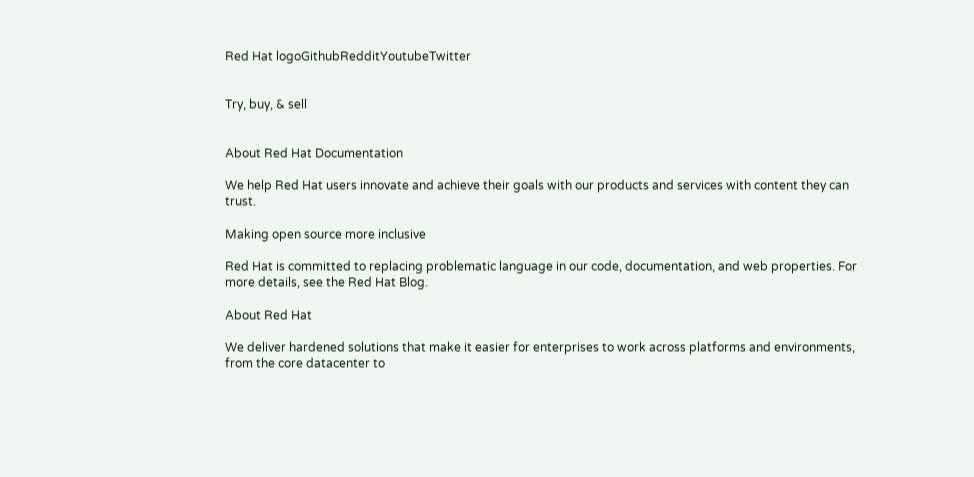Red Hat logoGithubRedditYoutubeTwitter


Try, buy, & sell


About Red Hat Documentation

We help Red Hat users innovate and achieve their goals with our products and services with content they can trust.

Making open source more inclusive

Red Hat is committed to replacing problematic language in our code, documentation, and web properties. For more details, see the Red Hat Blog.

About Red Hat

We deliver hardened solutions that make it easier for enterprises to work across platforms and environments, from the core datacenter to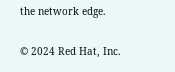the network edge.

© 2024 Red Hat, Inc.